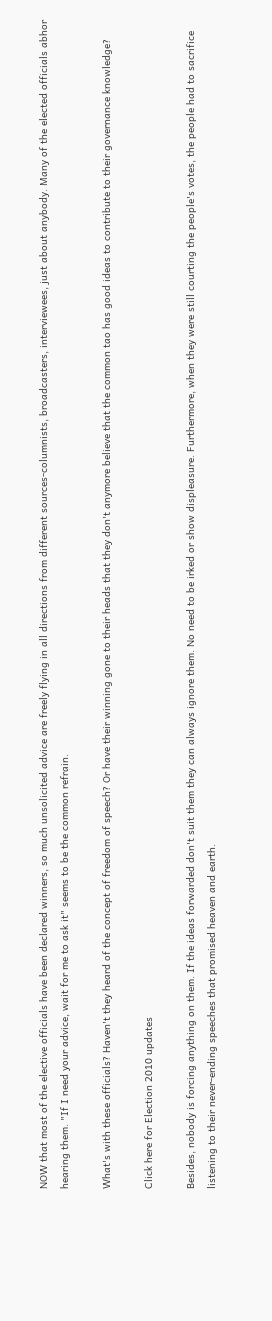NOW that most of the elective officials have been declared winners, so much unsolicited advice are freely flying in all directions from different sources-columnists, broadcasters, interviewees, just about anybody. Many of the elected officials abhor hearing them. "If I need your advice, wait for me to ask it" seems to be the common refrain.

What's with these officials? Haven't they heard of the concept of freedom of speech? Or have their winning gone to their heads that they don't anymore believe that the common tao has good ideas to contribute to their governance knowledge?

Click here for Election 2010 updates

Besides, nobody is forcing anything on them. If the ideas forwarded don't suit them they can always ignore them. No need to be irked or show displeasure. Furthermore, when they were still courting the people's votes, the people had to sacrifice listening to their never-ending speeches that promised heaven and earth.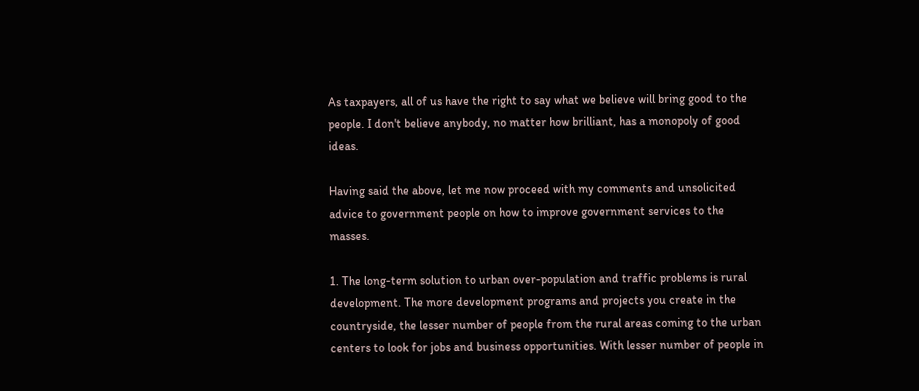As taxpayers, all of us have the right to say what we believe will bring good to the people. I don't believe anybody, no matter how brilliant, has a monopoly of good ideas.

Having said the above, let me now proceed with my comments and unsolicited advice to government people on how to improve government services to the masses.

1. The long-term solution to urban over-population and traffic problems is rural development. The more development programs and projects you create in the countryside, the lesser number of people from the rural areas coming to the urban centers to look for jobs and business opportunities. With lesser number of people in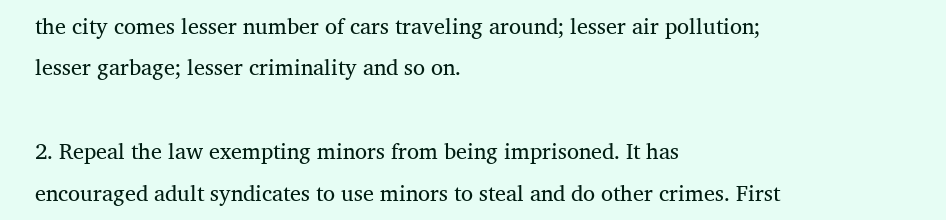the city comes lesser number of cars traveling around; lesser air pollution; lesser garbage; lesser criminality and so on.

2. Repeal the law exempting minors from being imprisoned. It has encouraged adult syndicates to use minors to steal and do other crimes. First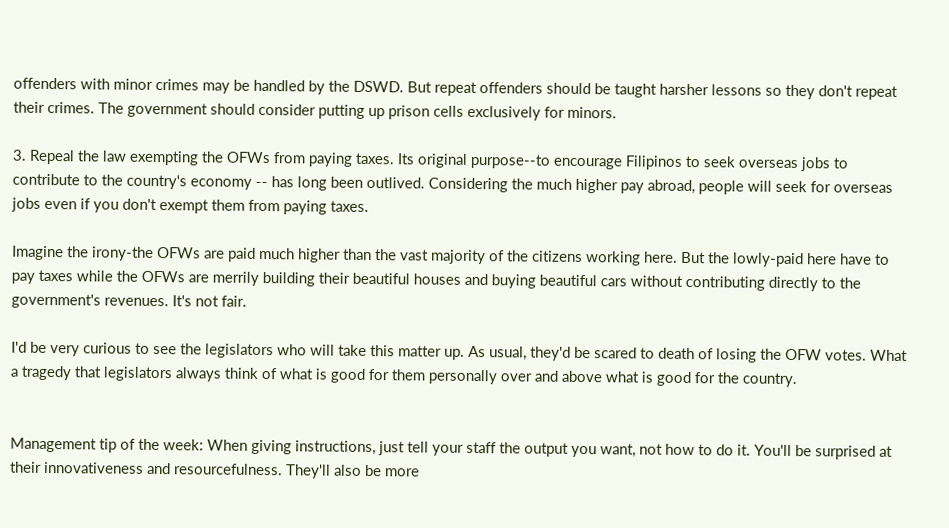offenders with minor crimes may be handled by the DSWD. But repeat offenders should be taught harsher lessons so they don't repeat their crimes. The government should consider putting up prison cells exclusively for minors.

3. Repeal the law exempting the OFWs from paying taxes. Its original purpose--to encourage Filipinos to seek overseas jobs to contribute to the country's economy -- has long been outlived. Considering the much higher pay abroad, people will seek for overseas jobs even if you don't exempt them from paying taxes.

Imagine the irony-the OFWs are paid much higher than the vast majority of the citizens working here. But the lowly-paid here have to pay taxes while the OFWs are merrily building their beautiful houses and buying beautiful cars without contributing directly to the government's revenues. It's not fair.

I'd be very curious to see the legislators who will take this matter up. As usual, they'd be scared to death of losing the OFW votes. What a tragedy that legislators always think of what is good for them personally over and above what is good for the country.


Management tip of the week: When giving instructions, just tell your staff the output you want, not how to do it. You'll be surprised at their innovativeness and resourcefulness. They'll also be more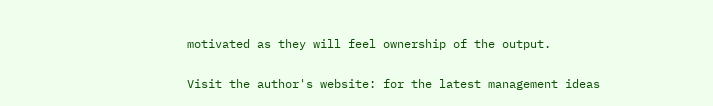motivated as they will feel ownership of the output.

Visit the author's website: for the latest management ideas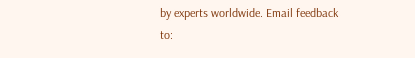by experts worldwide. Email feedback to: